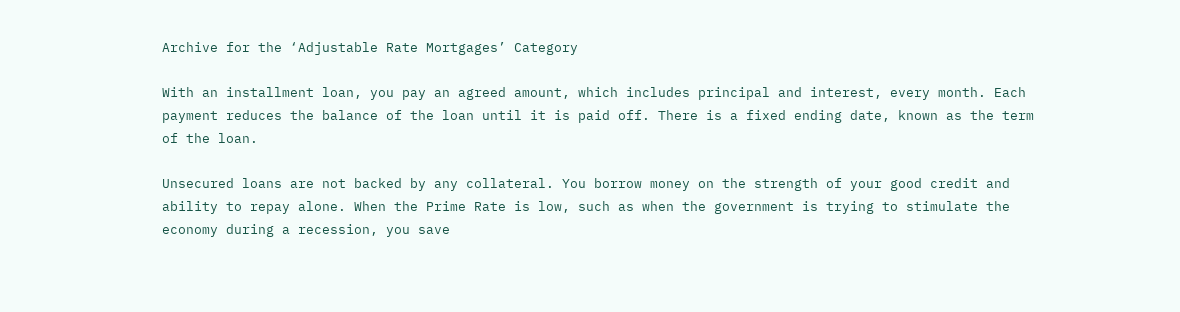Archive for the ‘Adjustable Rate Mortgages’ Category

With an installment loan, you pay an agreed amount, which includes principal and interest, every month. Each payment reduces the balance of the loan until it is paid off. There is a fixed ending date, known as the term of the loan.

Unsecured loans are not backed by any collateral. You borrow money on the strength of your good credit and ability to repay alone. When the Prime Rate is low, such as when the government is trying to stimulate the economy during a recession, you save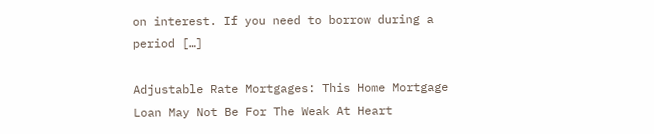on interest. If you need to borrow during a period […]

Adjustable Rate Mortgages: This Home Mortgage Loan May Not Be For The Weak At Heart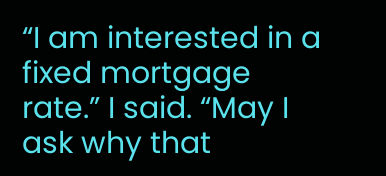“I am interested in a fixed mortgage rate.” I said. “May I ask why that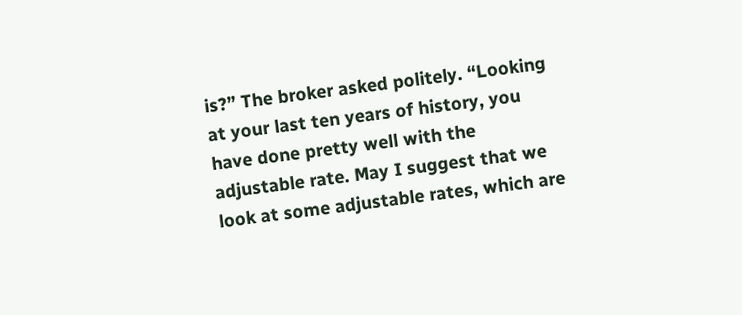is?” The broker asked politely. “Looking at your last ten years of history, you have done pretty well with the adjustable rate. May I suggest that we look at some adjustable rates, which are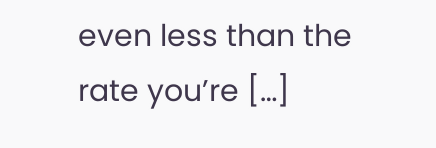even less than the rate you’re […]